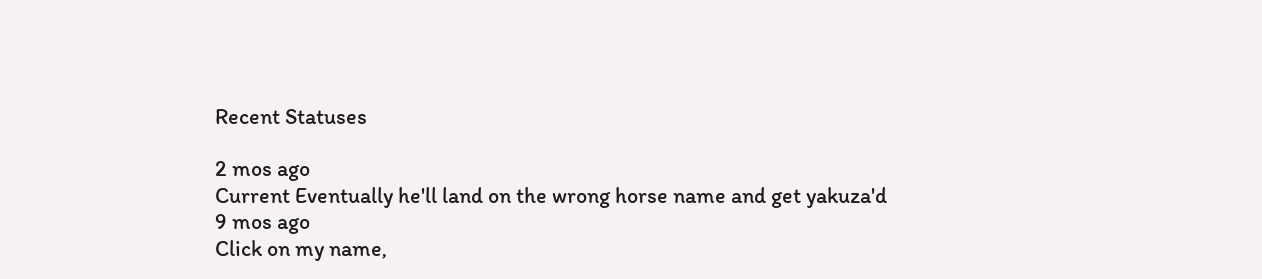Recent Statuses

2 mos ago
Current Eventually he'll land on the wrong horse name and get yakuza'd
9 mos ago
Click on my name,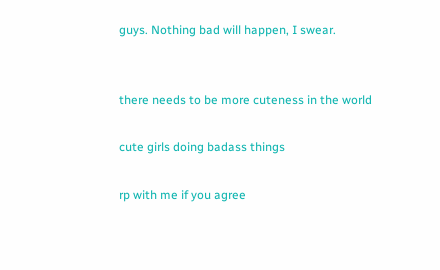guys. Nothing bad will happen, I swear.


there needs to be more cuteness in the world

cute girls doing badass things

rp with me if you agree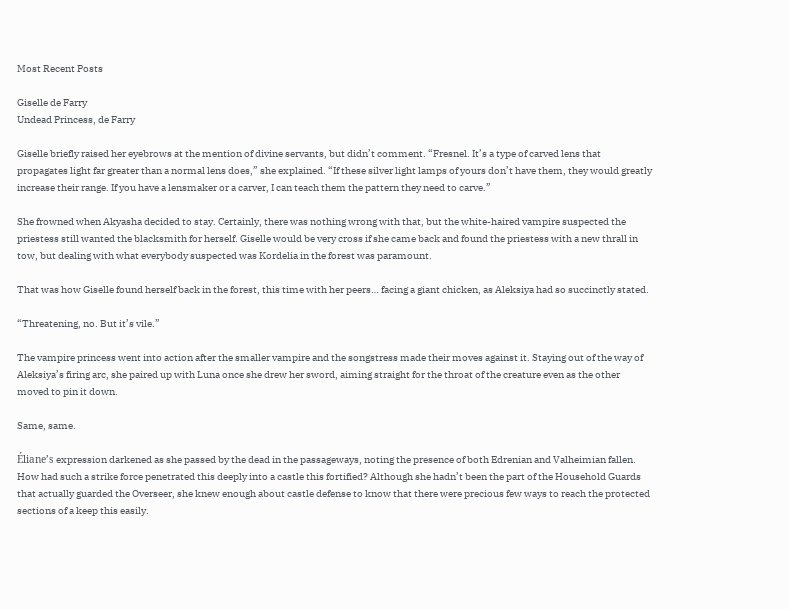Most Recent Posts

Giselle de Farry
Undead Princess, de Farry

Giselle briefly raised her eyebrows at the mention of divine servants, but didn’t comment. “Fresnel. It’s a type of carved lens that propagates light far greater than a normal lens does,” she explained. “If these silver light lamps of yours don’t have them, they would greatly increase their range. If you have a lensmaker or a carver, I can teach them the pattern they need to carve.”

She frowned when Akyasha decided to stay. Certainly, there was nothing wrong with that, but the white-haired vampire suspected the priestess still wanted the blacksmith for herself. Giselle would be very cross if she came back and found the priestess with a new thrall in tow, but dealing with what everybody suspected was Kordelia in the forest was paramount.

That was how Giselle found herself back in the forest, this time with her peers… facing a giant chicken, as Aleksiya had so succinctly stated.

“Threatening, no. But it’s vile.”

The vampire princess went into action after the smaller vampire and the songstress made their moves against it. Staying out of the way of Aleksiya’s firing arc, she paired up with Luna once she drew her sword, aiming straight for the throat of the creature even as the other moved to pin it down.

Same, same.

Éliane’s expression darkened as she passed by the dead in the passageways, noting the presence of both Edrenian and Valheimian fallen. How had such a strike force penetrated this deeply into a castle this fortified? Although she hadn’t been the part of the Household Guards that actually guarded the Overseer, she knew enough about castle defense to know that there were precious few ways to reach the protected sections of a keep this easily.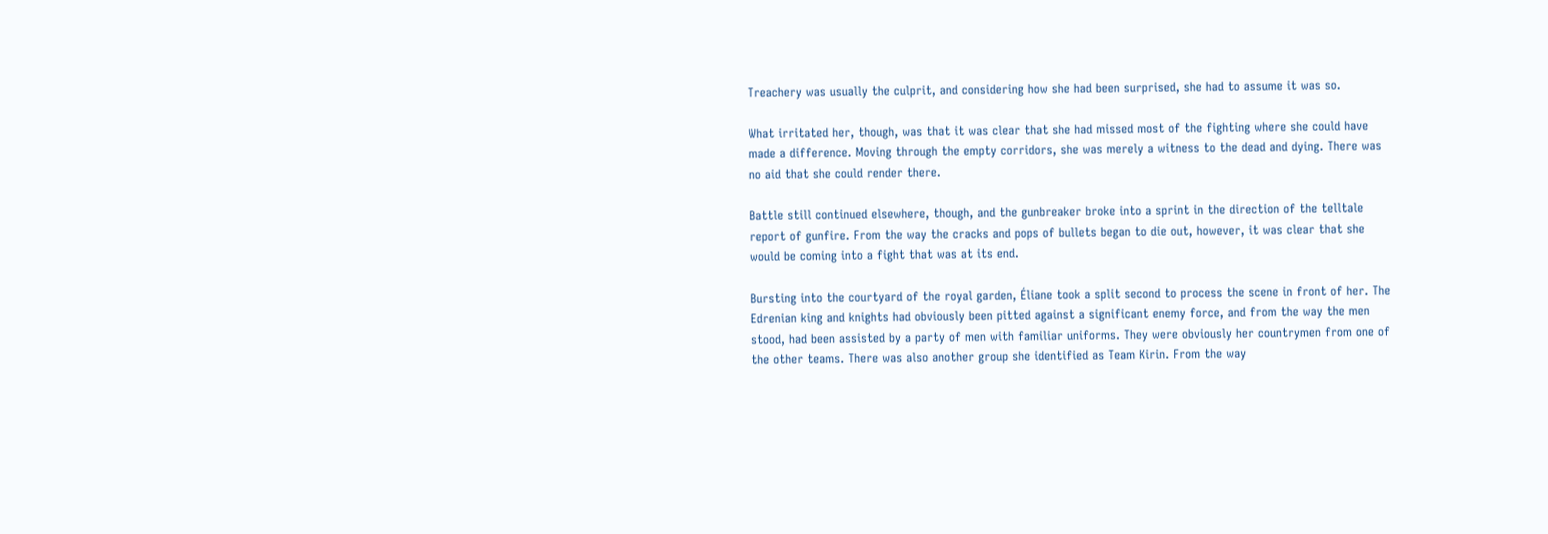Treachery was usually the culprit, and considering how she had been surprised, she had to assume it was so.

What irritated her, though, was that it was clear that she had missed most of the fighting where she could have made a difference. Moving through the empty corridors, she was merely a witness to the dead and dying. There was no aid that she could render there.

Battle still continued elsewhere, though, and the gunbreaker broke into a sprint in the direction of the telltale report of gunfire. From the way the cracks and pops of bullets began to die out, however, it was clear that she would be coming into a fight that was at its end.

Bursting into the courtyard of the royal garden, Éliane took a split second to process the scene in front of her. The Edrenian king and knights had obviously been pitted against a significant enemy force, and from the way the men stood, had been assisted by a party of men with familiar uniforms. They were obviously her countrymen from one of the other teams. There was also another group she identified as Team Kirin. From the way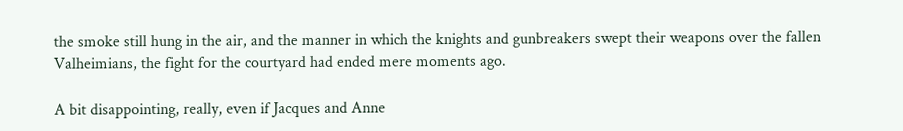the smoke still hung in the air, and the manner in which the knights and gunbreakers swept their weapons over the fallen Valheimians, the fight for the courtyard had ended mere moments ago.

A bit disappointing, really, even if Jacques and Anne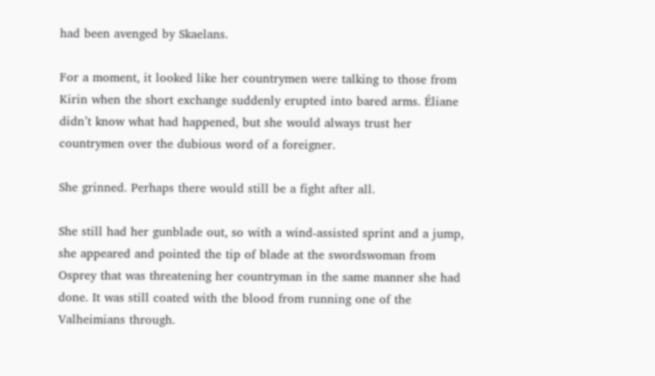had been avenged by Skaelans.

For a moment, it looked like her countrymen were talking to those from Kirin when the short exchange suddenly erupted into bared arms. Éliane didn’t know what had happened, but she would always trust her countrymen over the dubious word of a foreigner.

She grinned. Perhaps there would still be a fight after all.

She still had her gunblade out, so with a wind-assisted sprint and a jump, she appeared and pointed the tip of blade at the swordswoman from Osprey that was threatening her countryman in the same manner she had done. It was still coated with the blood from running one of the Valheimians through.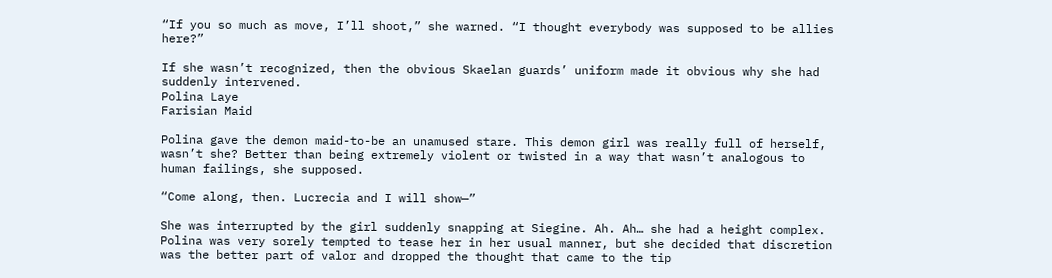“If you so much as move, I’ll shoot,” she warned. “I thought everybody was supposed to be allies here?”

If she wasn’t recognized, then the obvious Skaelan guards’ uniform made it obvious why she had suddenly intervened.
Polina Laye
Farisian Maid

Polina gave the demon maid-to-be an unamused stare. This demon girl was really full of herself, wasn’t she? Better than being extremely violent or twisted in a way that wasn’t analogous to human failings, she supposed.

“Come along, then. Lucrecia and I will show—”

She was interrupted by the girl suddenly snapping at Siegine. Ah. Ah… she had a height complex. Polina was very sorely tempted to tease her in her usual manner, but she decided that discretion was the better part of valor and dropped the thought that came to the tip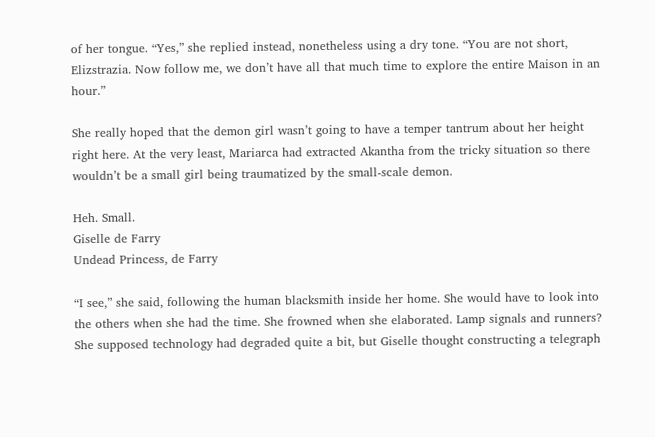of her tongue. “Yes,” she replied instead, nonetheless using a dry tone. “You are not short, Elizstrazia. Now follow me, we don’t have all that much time to explore the entire Maison in an hour.”

She really hoped that the demon girl wasn’t going to have a temper tantrum about her height right here. At the very least, Mariarca had extracted Akantha from the tricky situation so there wouldn’t be a small girl being traumatized by the small-scale demon.

Heh. Small.
Giselle de Farry
Undead Princess, de Farry

“I see,” she said, following the human blacksmith inside her home. She would have to look into the others when she had the time. She frowned when she elaborated. Lamp signals and runners? She supposed technology had degraded quite a bit, but Giselle thought constructing a telegraph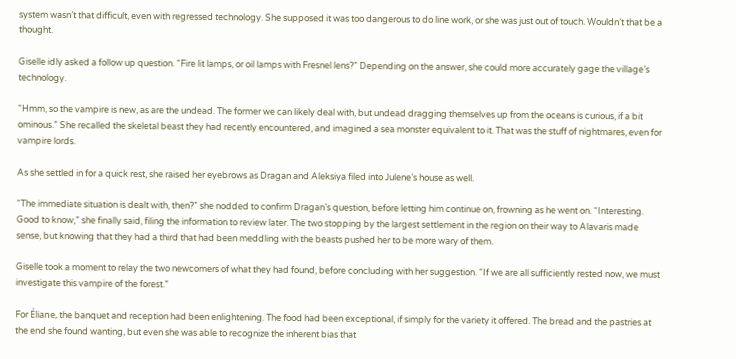system wasn’t that difficult, even with regressed technology. She supposed it was too dangerous to do line work, or she was just out of touch. Wouldn’t that be a thought.

Giselle idly asked a follow up question. “Fire lit lamps, or oil lamps with Fresnel lens?” Depending on the answer, she could more accurately gage the village’s technology.

“Hmm, so the vampire is new, as are the undead. The former we can likely deal with, but undead dragging themselves up from the oceans is curious, if a bit ominous.” She recalled the skeletal beast they had recently encountered, and imagined a sea monster equivalent to it. That was the stuff of nightmares, even for vampire lords.

As she settled in for a quick rest, she raised her eyebrows as Dragan and Aleksiya filed into Julene’s house as well.

“The immediate situation is dealt with, then?” she nodded to confirm Dragan’s question, before letting him continue on, frowning as he went on. “Interesting. Good to know,” she finally said, filing the information to review later. The two stopping by the largest settlement in the region on their way to Alavaris made sense, but knowing that they had a third that had been meddling with the beasts pushed her to be more wary of them.

Giselle took a moment to relay the two newcomers of what they had found, before concluding with her suggestion. “If we are all sufficiently rested now, we must investigate this vampire of the forest.”

For Éliane, the banquet and reception had been enlightening. The food had been exceptional, if simply for the variety it offered. The bread and the pastries at the end she found wanting, but even she was able to recognize the inherent bias that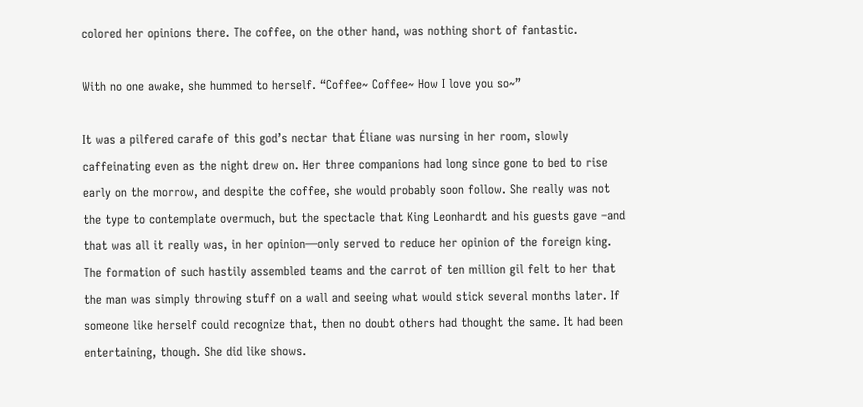colored her opinions there. The coffee, on the other hand, was nothing short of fantastic.

With no one awake, she hummed to herself. “Coffee~ Coffee~ How I love you so~”

It was a pilfered carafe of this god’s nectar that Éliane was nursing in her room, slowly caffeinating even as the night drew on. Her three companions had long since gone to bed to rise early on the morrow, and despite the coffee, she would probably soon follow. She really was not the type to contemplate overmuch, but the spectacle that King Leonhardt and his guests gave –and that was all it really was, in her opinion—only served to reduce her opinion of the foreign king. The formation of such hastily assembled teams and the carrot of ten million gil felt to her that the man was simply throwing stuff on a wall and seeing what would stick several months later. If someone like herself could recognize that, then no doubt others had thought the same. It had been entertaining, though. She did like shows.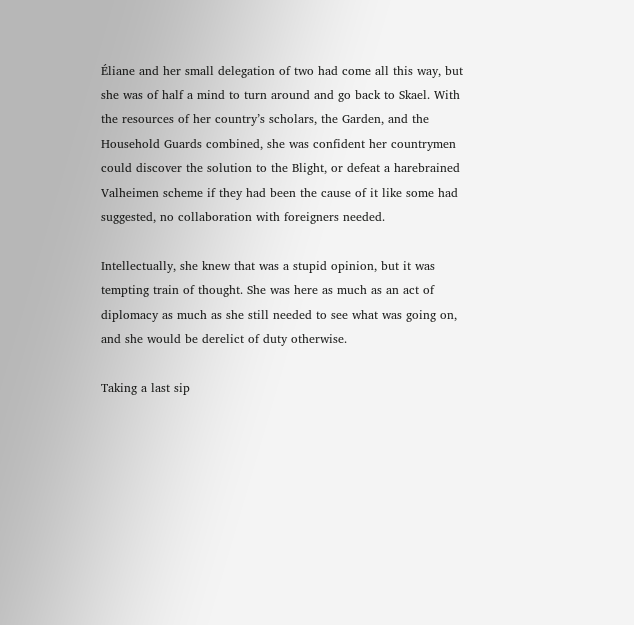Éliane and her small delegation of two had come all this way, but she was of half a mind to turn around and go back to Skael. With the resources of her country’s scholars, the Garden, and the Household Guards combined, she was confident her countrymen could discover the solution to the Blight, or defeat a harebrained Valheimen scheme if they had been the cause of it like some had suggested, no collaboration with foreigners needed.

Intellectually, she knew that was a stupid opinion, but it was tempting train of thought. She was here as much as an act of diplomacy as much as she still needed to see what was going on, and she would be derelict of duty otherwise.

Taking a last sip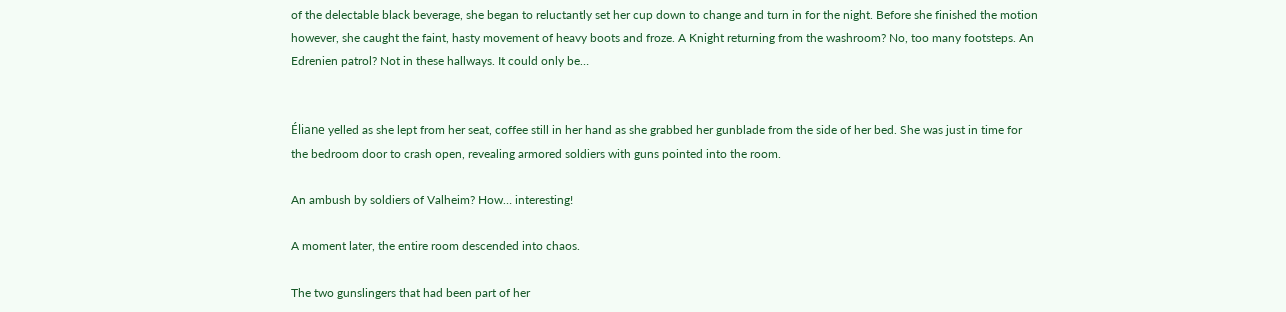of the delectable black beverage, she began to reluctantly set her cup down to change and turn in for the night. Before she finished the motion however, she caught the faint, hasty movement of heavy boots and froze. A Knight returning from the washroom? No, too many footsteps. An Edrenien patrol? Not in these hallways. It could only be…


Éliane yelled as she lept from her seat, coffee still in her hand as she grabbed her gunblade from the side of her bed. She was just in time for the bedroom door to crash open, revealing armored soldiers with guns pointed into the room.

An ambush by soldiers of Valheim? How… interesting!

A moment later, the entire room descended into chaos.

The two gunslingers that had been part of her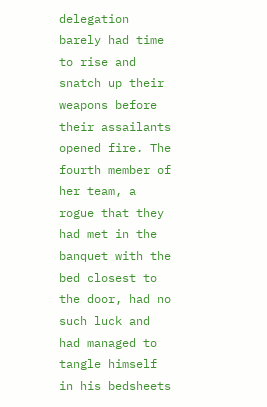delegation barely had time to rise and snatch up their weapons before their assailants opened fire. The fourth member of her team, a rogue that they had met in the banquet with the bed closest to the door, had no such luck and had managed to tangle himself in his bedsheets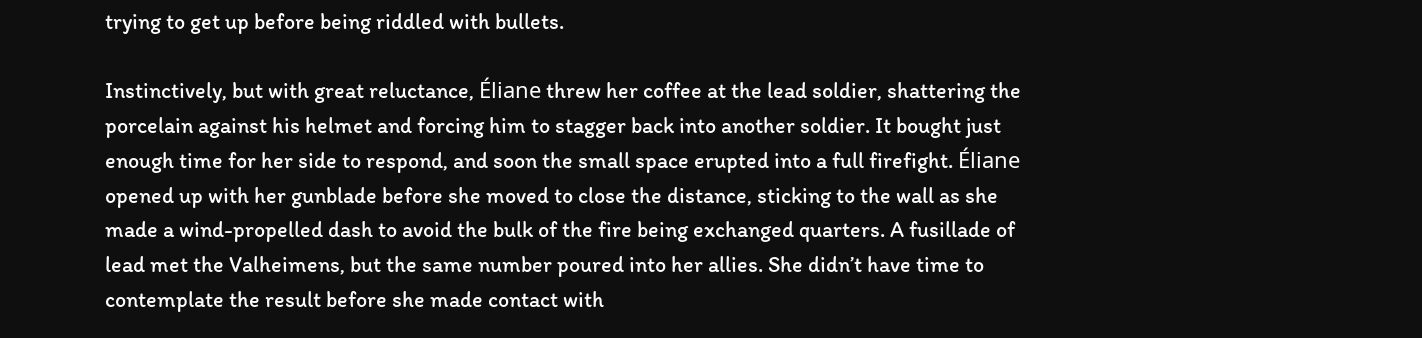trying to get up before being riddled with bullets.

Instinctively, but with great reluctance, Éliane threw her coffee at the lead soldier, shattering the porcelain against his helmet and forcing him to stagger back into another soldier. It bought just enough time for her side to respond, and soon the small space erupted into a full firefight. Éliane opened up with her gunblade before she moved to close the distance, sticking to the wall as she made a wind-propelled dash to avoid the bulk of the fire being exchanged quarters. A fusillade of lead met the Valheimens, but the same number poured into her allies. She didn’t have time to contemplate the result before she made contact with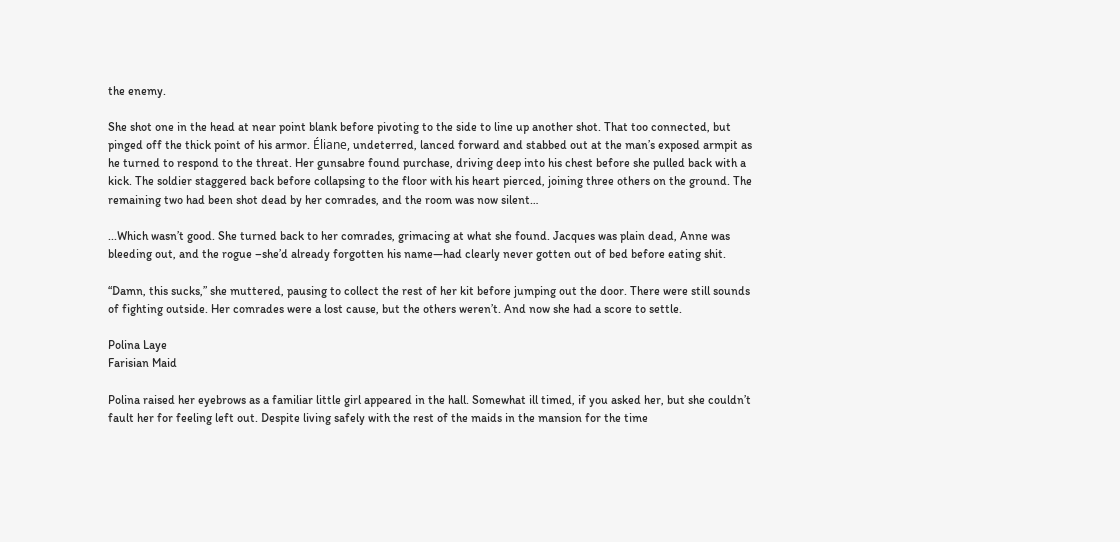the enemy.

She shot one in the head at near point blank before pivoting to the side to line up another shot. That too connected, but pinged off the thick point of his armor. Éliane, undeterred, lanced forward and stabbed out at the man’s exposed armpit as he turned to respond to the threat. Her gunsabre found purchase, driving deep into his chest before she pulled back with a kick. The soldier staggered back before collapsing to the floor with his heart pierced, joining three others on the ground. The remaining two had been shot dead by her comrades, and the room was now silent…

...Which wasn’t good. She turned back to her comrades, grimacing at what she found. Jacques was plain dead, Anne was bleeding out, and the rogue –she’d already forgotten his name—had clearly never gotten out of bed before eating shit.

“Damn, this sucks,” she muttered, pausing to collect the rest of her kit before jumping out the door. There were still sounds of fighting outside. Her comrades were a lost cause, but the others weren’t. And now she had a score to settle.

Polina Laye
Farisian Maid

Polina raised her eyebrows as a familiar little girl appeared in the hall. Somewhat ill timed, if you asked her, but she couldn’t fault her for feeling left out. Despite living safely with the rest of the maids in the mansion for the time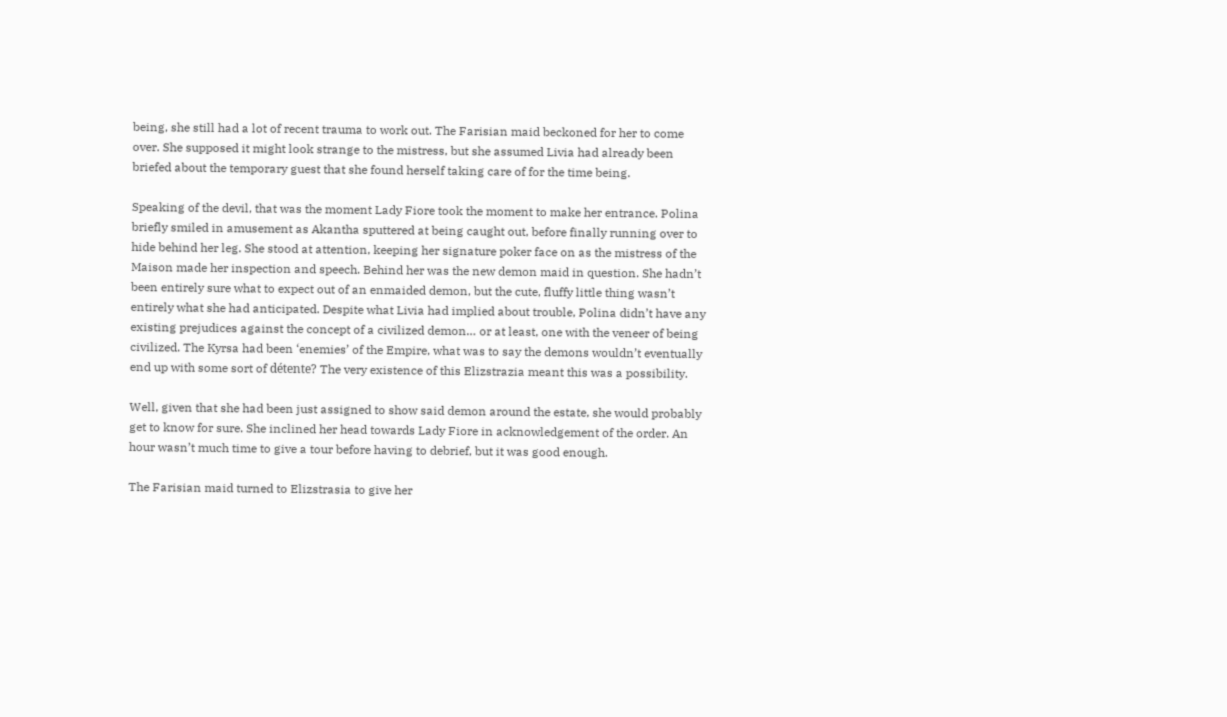being, she still had a lot of recent trauma to work out. The Farisian maid beckoned for her to come over. She supposed it might look strange to the mistress, but she assumed Livia had already been briefed about the temporary guest that she found herself taking care of for the time being.

Speaking of the devil, that was the moment Lady Fiore took the moment to make her entrance. Polina briefly smiled in amusement as Akantha sputtered at being caught out, before finally running over to hide behind her leg. She stood at attention, keeping her signature poker face on as the mistress of the Maison made her inspection and speech. Behind her was the new demon maid in question. She hadn’t been entirely sure what to expect out of an enmaided demon, but the cute, fluffy little thing wasn’t entirely what she had anticipated. Despite what Livia had implied about trouble, Polina didn’t have any existing prejudices against the concept of a civilized demon… or at least, one with the veneer of being civilized. The Kyrsa had been ‘enemies’ of the Empire, what was to say the demons wouldn’t eventually end up with some sort of détente? The very existence of this Elizstrazia meant this was a possibility.

Well, given that she had been just assigned to show said demon around the estate, she would probably get to know for sure. She inclined her head towards Lady Fiore in acknowledgement of the order. An hour wasn’t much time to give a tour before having to debrief, but it was good enough.

The Farisian maid turned to Elizstrasia to give her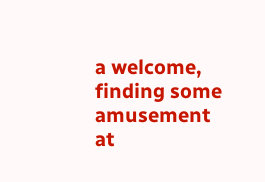a welcome, finding some amusement at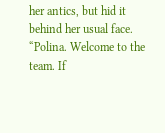her antics, but hid it behind her usual face. “Polina. Welcome to the team. If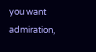you want admiration,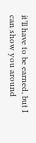it’ll have to be earned, but I can show you around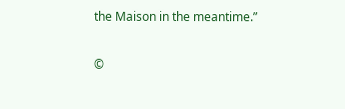the Maison in the meantime.”

©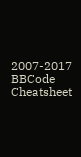2007-2017
BBCode Cheatsheet